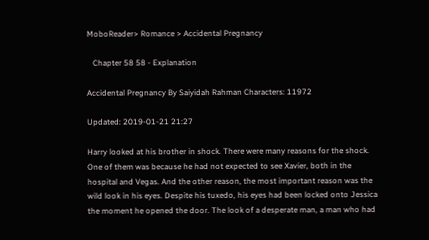MoboReader> Romance > Accidental Pregnancy

   Chapter 58 58 - Explanation

Accidental Pregnancy By Saiyidah Rahman Characters: 11972

Updated: 2019-01-21 21:27

Harry looked at his brother in shock. There were many reasons for the shock. One of them was because he had not expected to see Xavier, both in the hospital and Vegas. And the other reason, the most important reason was the wild look in his eyes. Despite his tuxedo, his eyes had been locked onto Jessica the moment he opened the door. The look of a desperate man, a man who had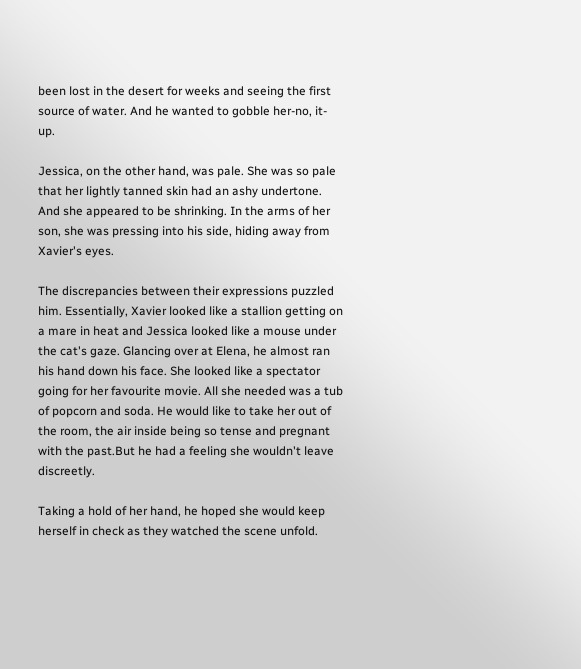been lost in the desert for weeks and seeing the first source of water. And he wanted to gobble her-no, it- up.

Jessica, on the other hand, was pale. She was so pale that her lightly tanned skin had an ashy undertone. And she appeared to be shrinking. In the arms of her son, she was pressing into his side, hiding away from Xavier's eyes.

The discrepancies between their expressions puzzled him. Essentially, Xavier looked like a stallion getting on a mare in heat and Jessica looked like a mouse under the cat's gaze. Glancing over at Elena, he almost ran his hand down his face. She looked like a spectator going for her favourite movie. All she needed was a tub of popcorn and soda. He would like to take her out of the room, the air inside being so tense and pregnant with the past.But he had a feeling she wouldn't leave discreetly.

Taking a hold of her hand, he hoped she would keep herself in check as they watched the scene unfold.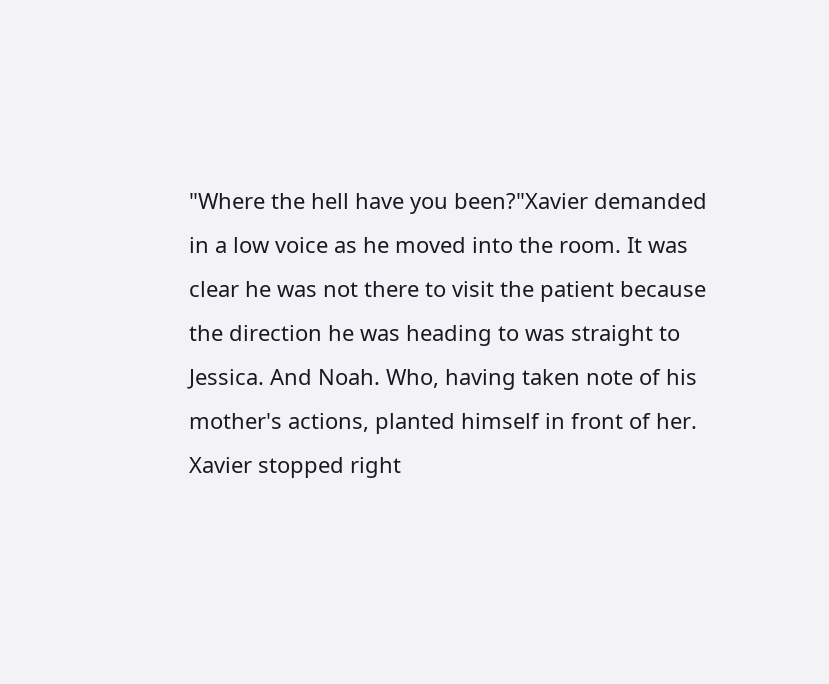"Where the hell have you been?"Xavier demanded in a low voice as he moved into the room. It was clear he was not there to visit the patient because the direction he was heading to was straight to Jessica. And Noah. Who, having taken note of his mother's actions, planted himself in front of her. Xavier stopped right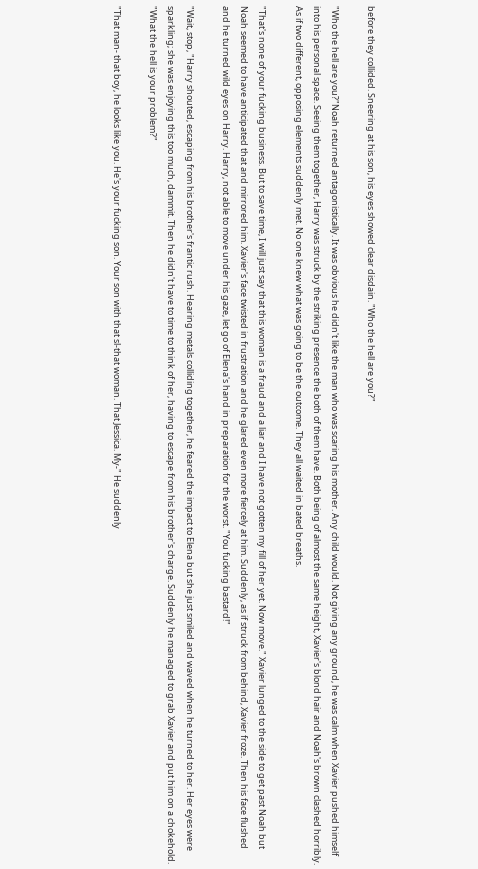before they collided. Sneering at his son, his eyes showed clear disdain. "Who the hell are you?"

"Who the hell are you?"Noah returned antagonistically. It was obvious he didn't like the man who was scaring his mother. Any child would. Not giving any ground, he was calm when Xavier pushed himself into his personal space. Seeing them together, Harry was struck by the striking presence the both of them have. Both being of almost the same height, Xavier's blond hair and Noah's brown clashed horribly. As if two different, opposing elements suddenly met. No one knew what was going to be the outcome. They all waited in bated breaths.

"That's none of your fucking business. But to save time, I will just say that this woman is a fraud and a liar and I have not gotten my fill of her yet. Now move." Xavier lunged to the side to get past Noah but Noah seemed to have anticipated that and mirrored him. Xavier's face twisted in frustration and he glared even more fiercely at him. Suddenly, as if struck from behind, Xavier froze. Then his face flushed and he turned wild eyes on Harry. Harry, not able to move under his gaze, let go of Elena's hand in preparation for the worst. "You fucking bastard!"

"Wait, stop, "Harry shouted, escaping from his brother's frantic rush. Hearing metals colliding together, he feared the impact to Elena but she just smiled and waved when he turned to her. Her eyes were sparkling; she was enjoying this too much, dammit. Then he didn't have to time to think of her, having to escape from his brother's charge. Suddenly he managed to grab Xavier and put him on a chokehold. "What the hell is your problem?"

"That man- that boy, he looks like you. He's your fucking son. Your son with that sl-that woman. That Jessica. My-" He suddenly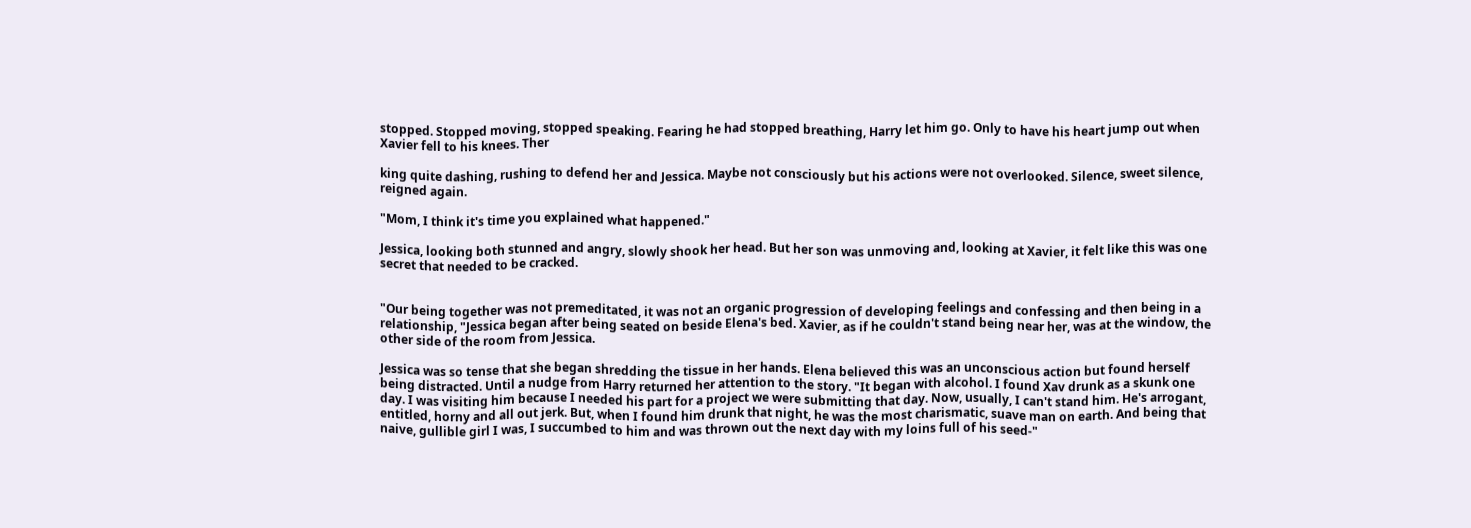stopped. Stopped moving, stopped speaking. Fearing he had stopped breathing, Harry let him go. Only to have his heart jump out when Xavier fell to his knees. Ther

king quite dashing, rushing to defend her and Jessica. Maybe not consciously but his actions were not overlooked. Silence, sweet silence, reigned again.

"Mom, I think it's time you explained what happened."

Jessica, looking both stunned and angry, slowly shook her head. But her son was unmoving and, looking at Xavier, it felt like this was one secret that needed to be cracked.


"Our being together was not premeditated, it was not an organic progression of developing feelings and confessing and then being in a relationship, "Jessica began after being seated on beside Elena's bed. Xavier, as if he couldn't stand being near her, was at the window, the other side of the room from Jessica.

Jessica was so tense that she began shredding the tissue in her hands. Elena believed this was an unconscious action but found herself being distracted. Until a nudge from Harry returned her attention to the story. "It began with alcohol. I found Xav drunk as a skunk one day. I was visiting him because I needed his part for a project we were submitting that day. Now, usually, I can't stand him. He's arrogant, entitled, horny and all out jerk. But, when I found him drunk that night, he was the most charismatic, suave man on earth. And being that naive, gullible girl I was, I succumbed to him and was thrown out the next day with my loins full of his seed-"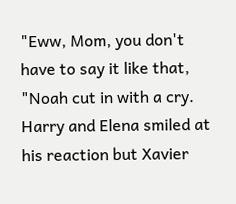"Eww, Mom, you don't have to say it like that, "Noah cut in with a cry. Harry and Elena smiled at his reaction but Xavier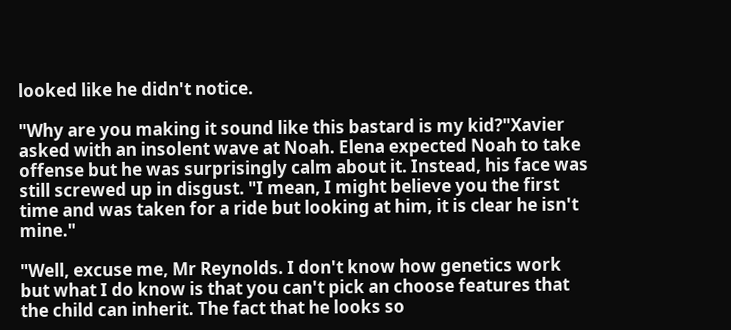looked like he didn't notice.

"Why are you making it sound like this bastard is my kid?"Xavier asked with an insolent wave at Noah. Elena expected Noah to take offense but he was surprisingly calm about it. Instead, his face was still screwed up in disgust. "I mean, I might believe you the first time and was taken for a ride but looking at him, it is clear he isn't mine."

"Well, excuse me, Mr Reynolds. I don't know how genetics work but what I do know is that you can't pick an choose features that the child can inherit. The fact that he looks so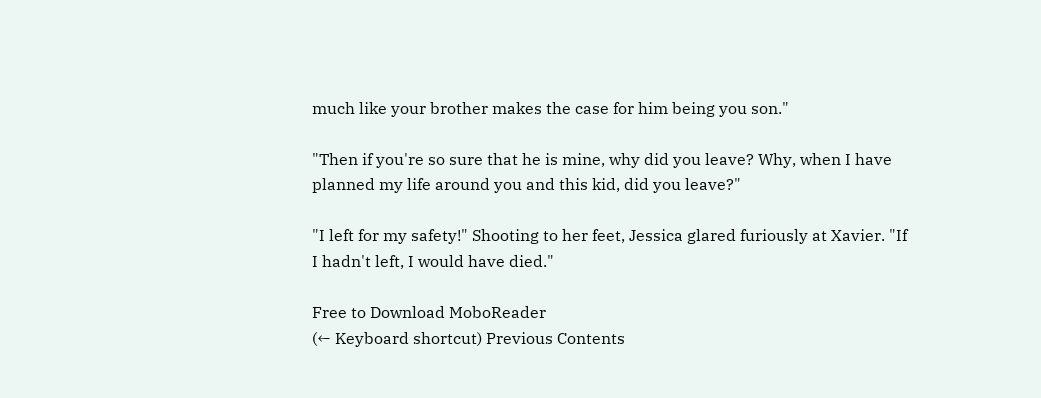much like your brother makes the case for him being you son."

"Then if you're so sure that he is mine, why did you leave? Why, when I have planned my life around you and this kid, did you leave?"

"I left for my safety!" Shooting to her feet, Jessica glared furiously at Xavier. "If I hadn't left, I would have died."

Free to Download MoboReader
(← Keyboard shortcut) Previous Contents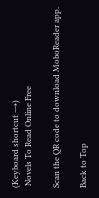(Keyboard shortcut →)
 Novels To Read Online Free

Scan the QR code to download MoboReader app.

Back to Top